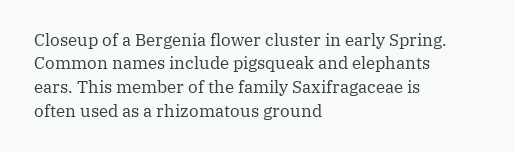Closeup of a Bergenia flower cluster in early Spring. Common names include pigsqueak and elephants ears. This member of the family Saxifragaceae is often used as a rhizomatous ground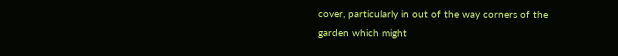cover, particularly in out of the way corners of the garden which might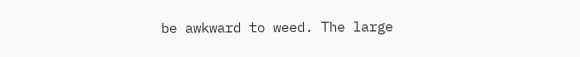be awkward to weed. The large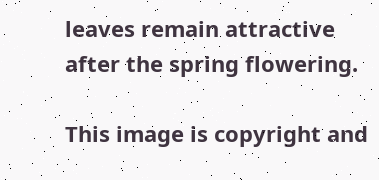leaves remain attractive after the spring flowering.

This image is copyright and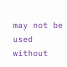may not be used without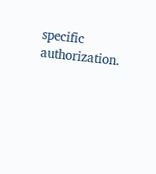specific authorization.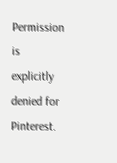Permission is explicitly denied for Pinterest.